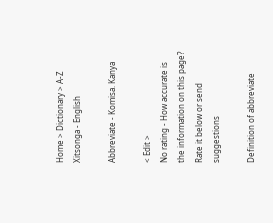Home > Dictionary > A-Z Xitsonga - English

Abbreviate - Komisa. Kanya

< Edit >
No rating - How accurate is the information on this page? Rate it below or send suggestions

Definition of abbreviate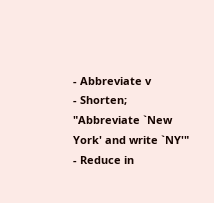- Abbreviate v
- Shorten; "Abbreviate `New York' and write `NY'"
- Reduce in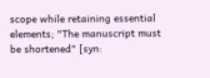scope while retaining essential elements; "The manuscript must be shortened" [syn: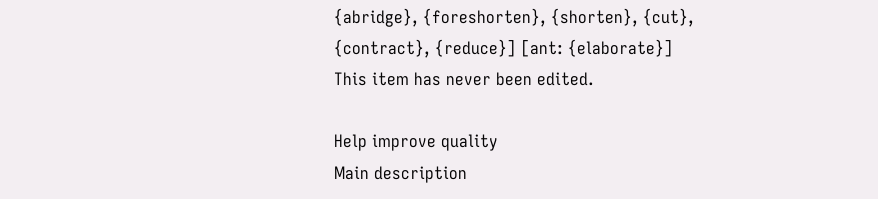{abridge}, {foreshorten}, {shorten}, {cut}, {contract}, {reduce}] [ant: {elaborate}]
This item has never been edited.

Help improve quality
Main description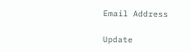Email Address

Update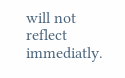will not reflect immediatly.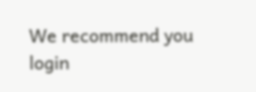We recommend you login